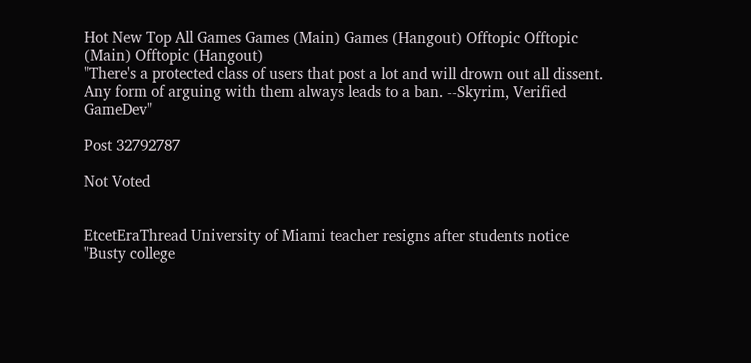Hot New Top All Games Games (Main) Games (Hangout) Offtopic Offtopic (Main) Offtopic (Hangout)
"There's a protected class of users that post a lot and will drown out all dissent. Any form of arguing with them always leads to a ban. --Skyrim, Verified GameDev"

Post 32792787

Not Voted


EtcetEraThread University of Miami teacher resigns after students notice "Busty college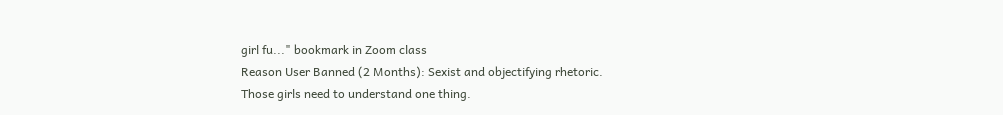girl fu..." bookmark in Zoom class
Reason User Banned (2 Months): Sexist and objectifying rhetoric.
Those girls need to understand one thing.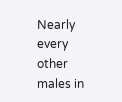Nearly every other males in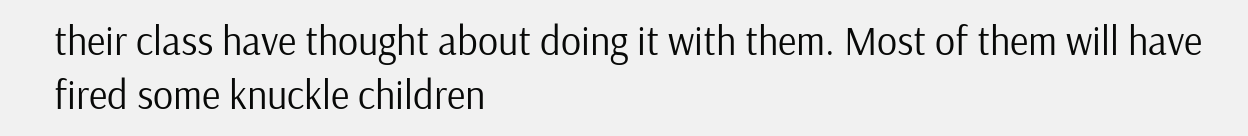their class have thought about doing it with them. Most of them will have fired some knuckle children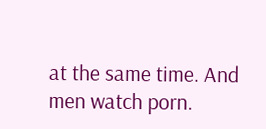at the same time. And men watch porn.